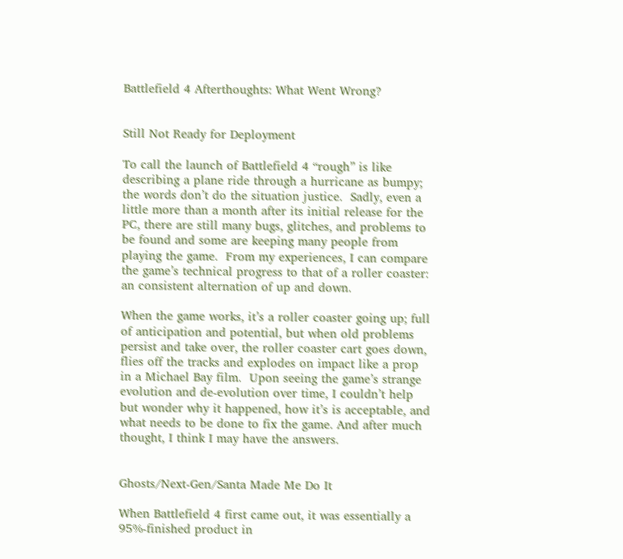Battlefield 4 Afterthoughts: What Went Wrong?


Still Not Ready for Deployment

To call the launch of Battlefield 4 “rough” is like describing a plane ride through a hurricane as bumpy; the words don’t do the situation justice.  Sadly, even a little more than a month after its initial release for the PC, there are still many bugs, glitches, and problems to be found and some are keeping many people from playing the game.  From my experiences, I can compare the game’s technical progress to that of a roller coaster: an consistent alternation of up and down.

When the game works, it’s a roller coaster going up; full of anticipation and potential, but when old problems persist and take over, the roller coaster cart goes down, flies off the tracks and explodes on impact like a prop in a Michael Bay film.  Upon seeing the game’s strange evolution and de-evolution over time, I couldn’t help but wonder why it happened, how it’s is acceptable, and what needs to be done to fix the game. And after much thought, I think I may have the answers.


Ghosts/Next-Gen/Santa Made Me Do It

When Battlefield 4 first came out, it was essentially a 95%-finished product in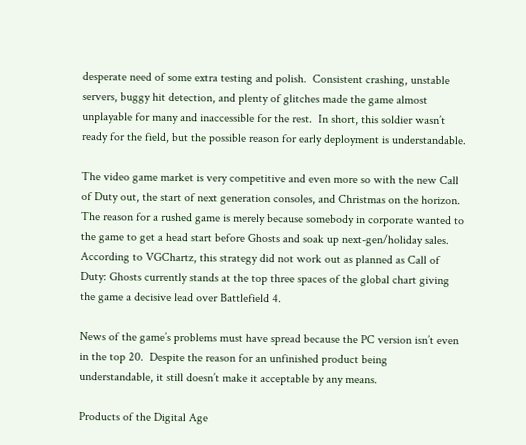desperate need of some extra testing and polish.  Consistent crashing, unstable servers, buggy hit detection, and plenty of glitches made the game almost unplayable for many and inaccessible for the rest.  In short, this soldier wasn’t ready for the field, but the possible reason for early deployment is understandable.

The video game market is very competitive and even more so with the new Call of Duty out, the start of next generation consoles, and Christmas on the horizon.  The reason for a rushed game is merely because somebody in corporate wanted to the game to get a head start before Ghosts and soak up next-gen/holiday sales.  According to VGChartz, this strategy did not work out as planned as Call of Duty: Ghosts currently stands at the top three spaces of the global chart giving the game a decisive lead over Battlefield 4.

News of the game’s problems must have spread because the PC version isn’t even in the top 20.  Despite the reason for an unfinished product being understandable, it still doesn’t make it acceptable by any means.

Products of the Digital Age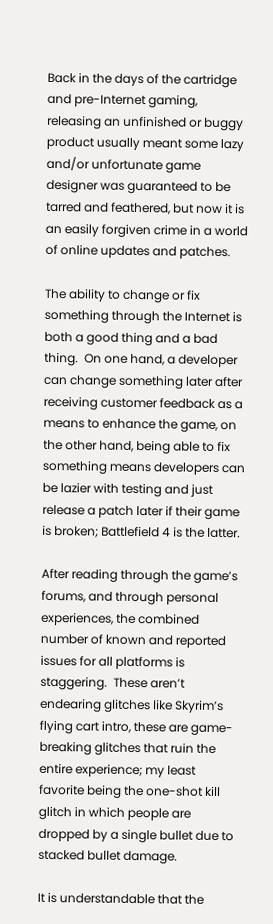Back in the days of the cartridge and pre-Internet gaming, releasing an unfinished or buggy product usually meant some lazy and/or unfortunate game designer was guaranteed to be tarred and feathered, but now it is an easily forgiven crime in a world of online updates and patches.

The ability to change or fix something through the Internet is both a good thing and a bad thing.  On one hand, a developer can change something later after receiving customer feedback as a means to enhance the game, on the other hand, being able to fix something means developers can be lazier with testing and just release a patch later if their game is broken; Battlefield 4 is the latter.

After reading through the game’s forums, and through personal experiences, the combined number of known and reported issues for all platforms is staggering.  These aren’t endearing glitches like Skyrim’s flying cart intro, these are game-breaking glitches that ruin the entire experience; my least favorite being the one-shot kill glitch in which people are dropped by a single bullet due to stacked bullet damage.

It is understandable that the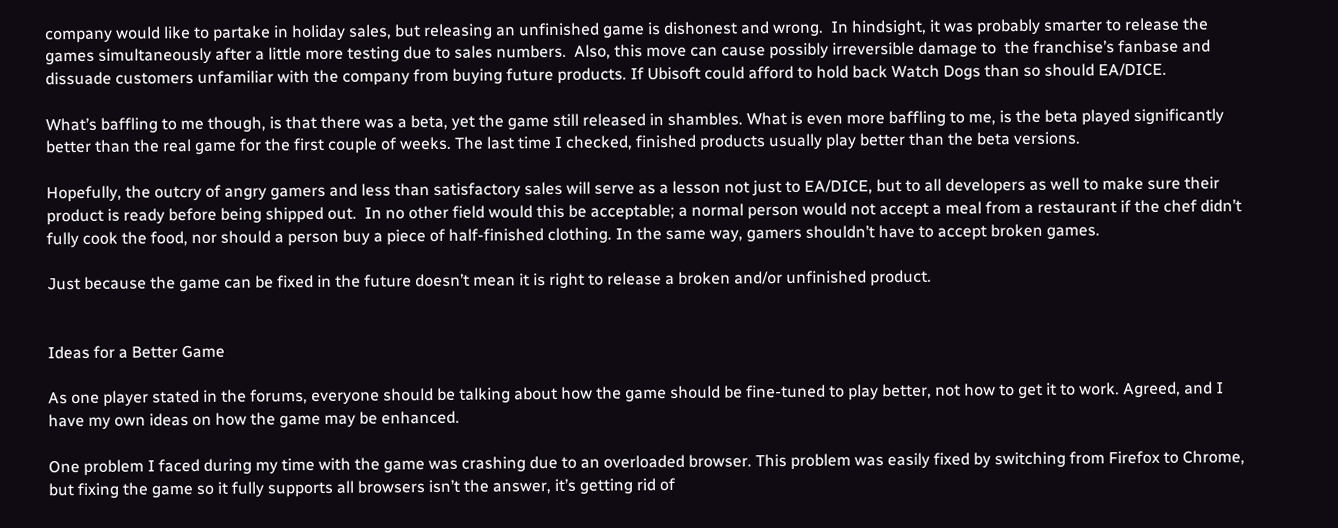company would like to partake in holiday sales, but releasing an unfinished game is dishonest and wrong.  In hindsight, it was probably smarter to release the games simultaneously after a little more testing due to sales numbers.  Also, this move can cause possibly irreversible damage to  the franchise’s fanbase and dissuade customers unfamiliar with the company from buying future products. If Ubisoft could afford to hold back Watch Dogs than so should EA/DICE.

What’s baffling to me though, is that there was a beta, yet the game still released in shambles. What is even more baffling to me, is the beta played significantly better than the real game for the first couple of weeks. The last time I checked, finished products usually play better than the beta versions.

Hopefully, the outcry of angry gamers and less than satisfactory sales will serve as a lesson not just to EA/DICE, but to all developers as well to make sure their product is ready before being shipped out.  In no other field would this be acceptable; a normal person would not accept a meal from a restaurant if the chef didn’t fully cook the food, nor should a person buy a piece of half-finished clothing. In the same way, gamers shouldn’t have to accept broken games.

Just because the game can be fixed in the future doesn’t mean it is right to release a broken and/or unfinished product.


Ideas for a Better Game

As one player stated in the forums, everyone should be talking about how the game should be fine-tuned to play better, not how to get it to work. Agreed, and I have my own ideas on how the game may be enhanced.

One problem I faced during my time with the game was crashing due to an overloaded browser. This problem was easily fixed by switching from Firefox to Chrome, but fixing the game so it fully supports all browsers isn’t the answer, it’s getting rid of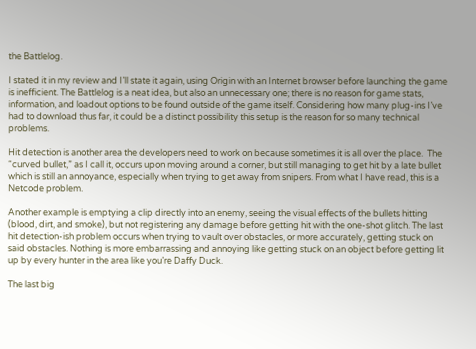the Battlelog.

I stated it in my review and I’ll state it again, using Origin with an Internet browser before launching the game is inefficient. The Battlelog is a neat idea, but also an unnecessary one; there is no reason for game stats, information, and loadout options to be found outside of the game itself. Considering how many plug-ins I’ve had to download thus far, it could be a distinct possibility this setup is the reason for so many technical problems.

Hit detection is another area the developers need to work on because sometimes it is all over the place.  The “curved bullet,” as I call it, occurs upon moving around a corner, but still managing to get hit by a late bullet which is still an annoyance, especially when trying to get away from snipers. From what I have read, this is a Netcode problem.

Another example is emptying a clip directly into an enemy, seeing the visual effects of the bullets hitting (blood, dirt, and smoke), but not registering any damage before getting hit with the one-shot glitch. The last hit detection-ish problem occurs when trying to vault over obstacles, or more accurately, getting stuck on said obstacles. Nothing is more embarrassing and annoying like getting stuck on an object before getting lit up by every hunter in the area like you’re Daffy Duck.

The last big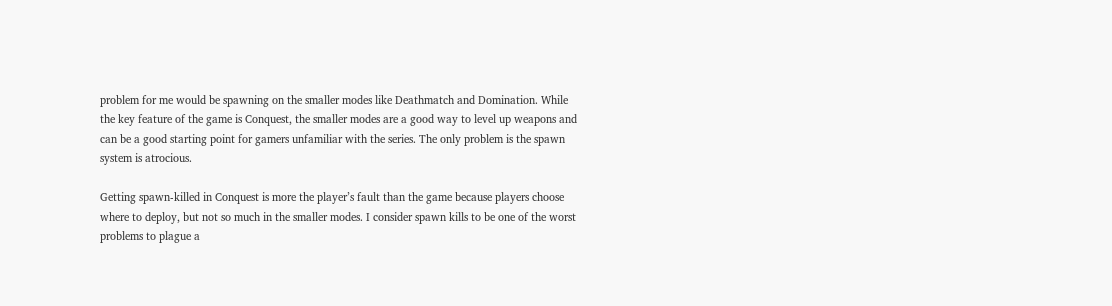problem for me would be spawning on the smaller modes like Deathmatch and Domination. While the key feature of the game is Conquest, the smaller modes are a good way to level up weapons and can be a good starting point for gamers unfamiliar with the series. The only problem is the spawn system is atrocious.

Getting spawn-killed in Conquest is more the player’s fault than the game because players choose where to deploy, but not so much in the smaller modes. I consider spawn kills to be one of the worst problems to plague a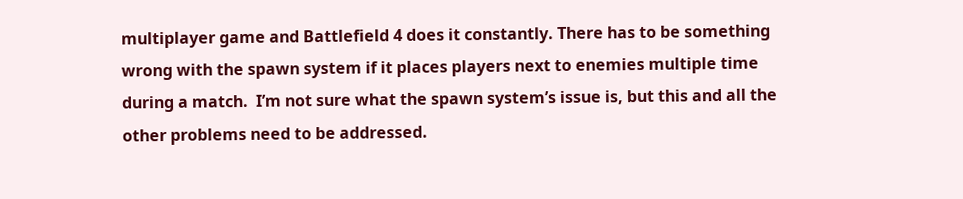multiplayer game and Battlefield 4 does it constantly. There has to be something wrong with the spawn system if it places players next to enemies multiple time during a match.  I’m not sure what the spawn system’s issue is, but this and all the other problems need to be addressed.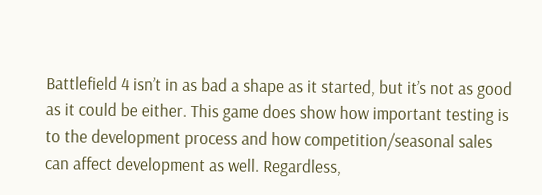Battlefield 4 isn’t in as bad a shape as it started, but it’s not as good as it could be either. This game does show how important testing is to the development process and how competition/seasonal sales can affect development as well. Regardless,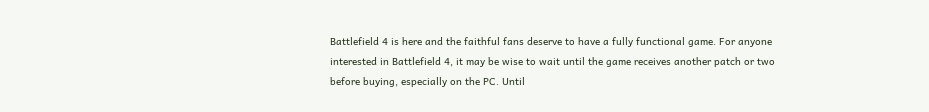Battlefield 4 is here and the faithful fans deserve to have a fully functional game. For anyone interested in Battlefield 4, it may be wise to wait until the game receives another patch or two before buying, especially on the PC. Until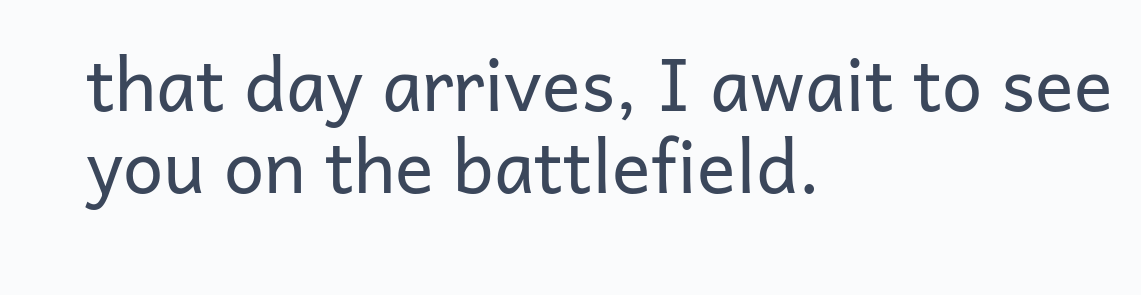that day arrives, I await to see you on the battlefield.